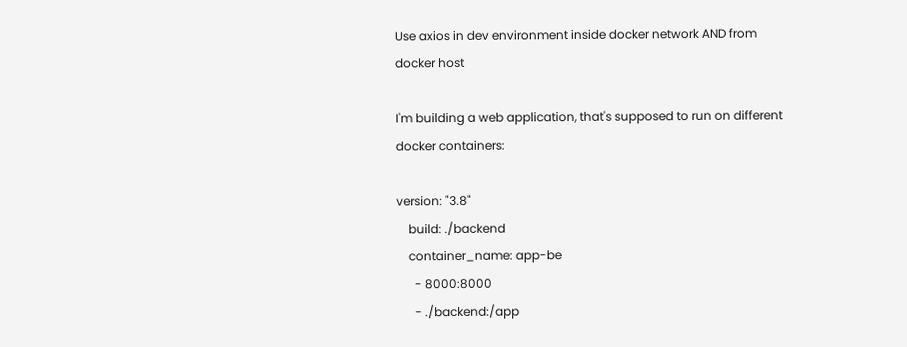Use axios in dev environment inside docker network AND from docker host

I'm building a web application, that's supposed to run on different docker containers:

version: "3.8"
    build: ./backend
    container_name: app-be
      - 8000:8000
      - ./backend:/app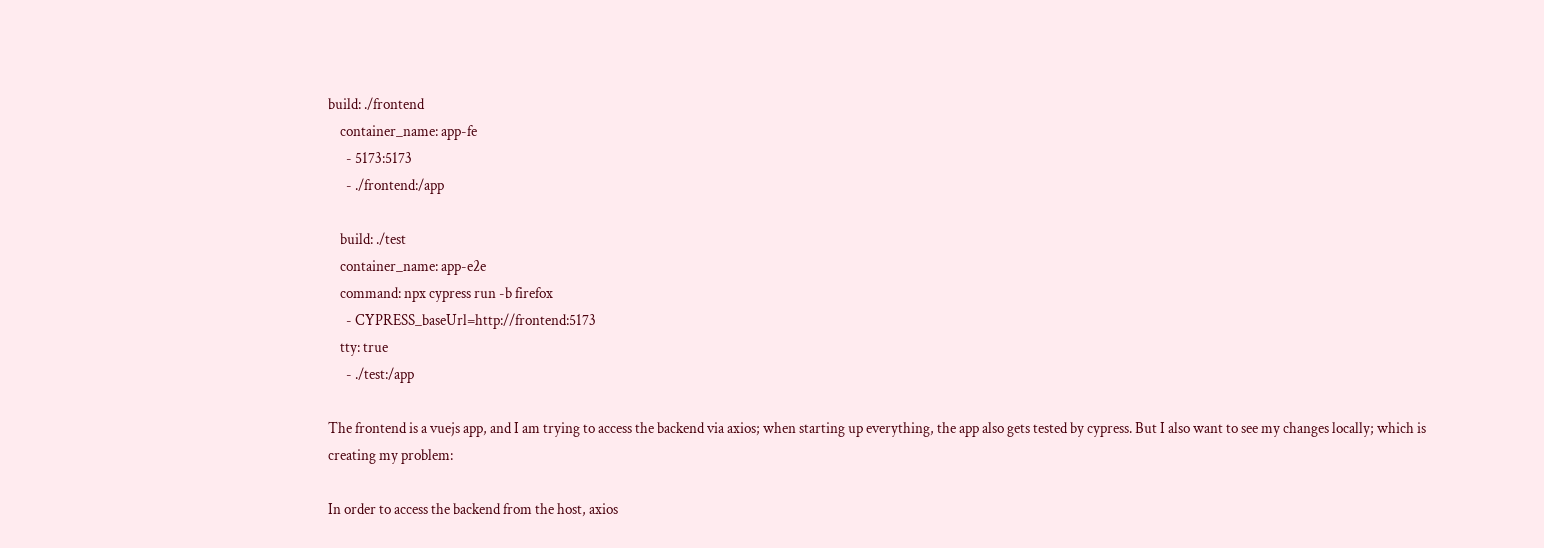build: ./frontend
    container_name: app-fe
      - 5173:5173
      - ./frontend:/app

    build: ./test
    container_name: app-e2e
    command: npx cypress run -b firefox
      - CYPRESS_baseUrl=http://frontend:5173
    tty: true
      - ./test:/app

The frontend is a vuejs app, and I am trying to access the backend via axios; when starting up everything, the app also gets tested by cypress. But I also want to see my changes locally; which is creating my problem:

In order to access the backend from the host, axios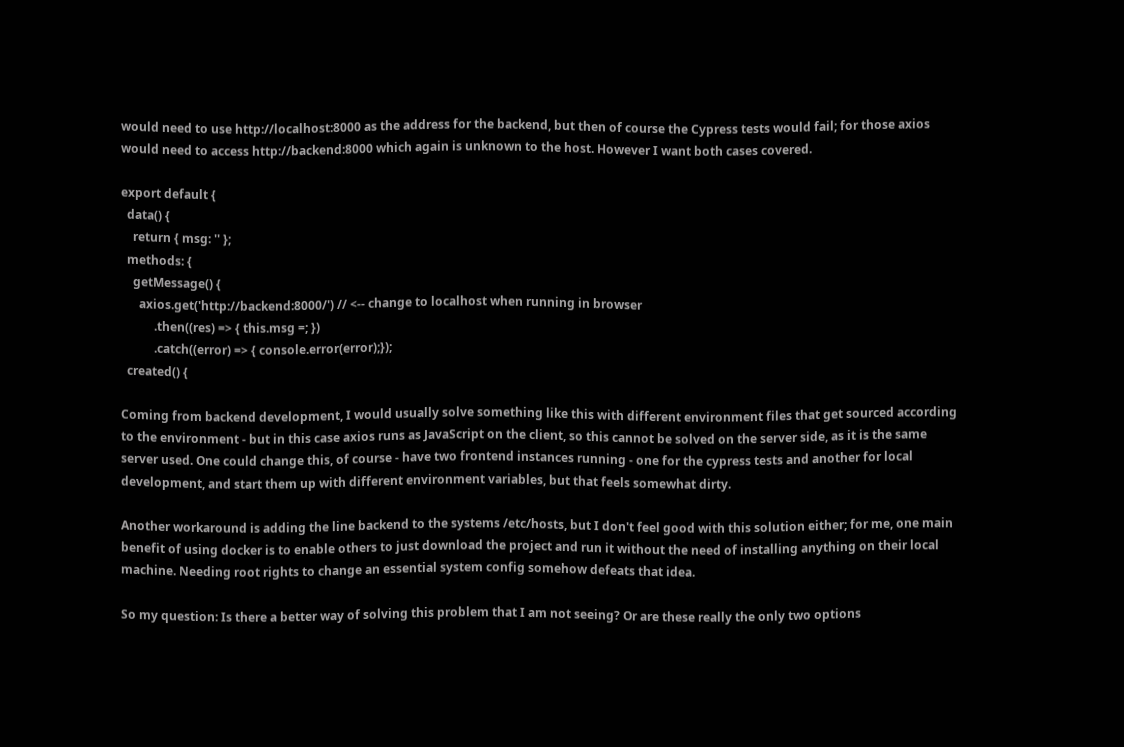would need to use http://localhost:8000 as the address for the backend, but then of course the Cypress tests would fail; for those axios would need to access http://backend:8000 which again is unknown to the host. However I want both cases covered.

export default {
  data() {
    return { msg: '' };
  methods: {
    getMessage() {
      axios.get('http://backend:8000/') // <-- change to localhost when running in browser
           .then((res) => { this.msg =; })
           .catch((error) => { console.error(error);});
  created() {

Coming from backend development, I would usually solve something like this with different environment files that get sourced according to the environment - but in this case axios runs as JavaScript on the client, so this cannot be solved on the server side, as it is the same server used. One could change this, of course - have two frontend instances running - one for the cypress tests and another for local development, and start them up with different environment variables, but that feels somewhat dirty.

Another workaround is adding the line backend to the systems /etc/hosts, but I don't feel good with this solution either; for me, one main benefit of using docker is to enable others to just download the project and run it without the need of installing anything on their local machine. Needing root rights to change an essential system config somehow defeats that idea.

So my question: Is there a better way of solving this problem that I am not seeing? Or are these really the only two options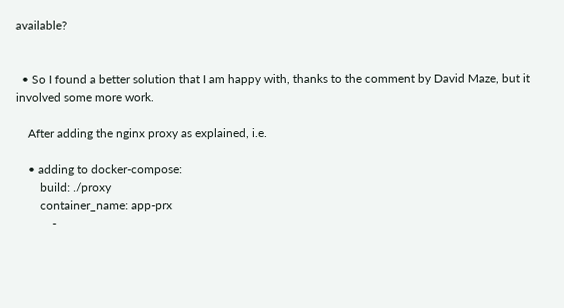available?


  • So I found a better solution that I am happy with, thanks to the comment by David Maze, but it involved some more work.

    After adding the nginx proxy as explained, i.e.

    • adding to docker-compose:
        build: ./proxy
        container_name: app-prx
            -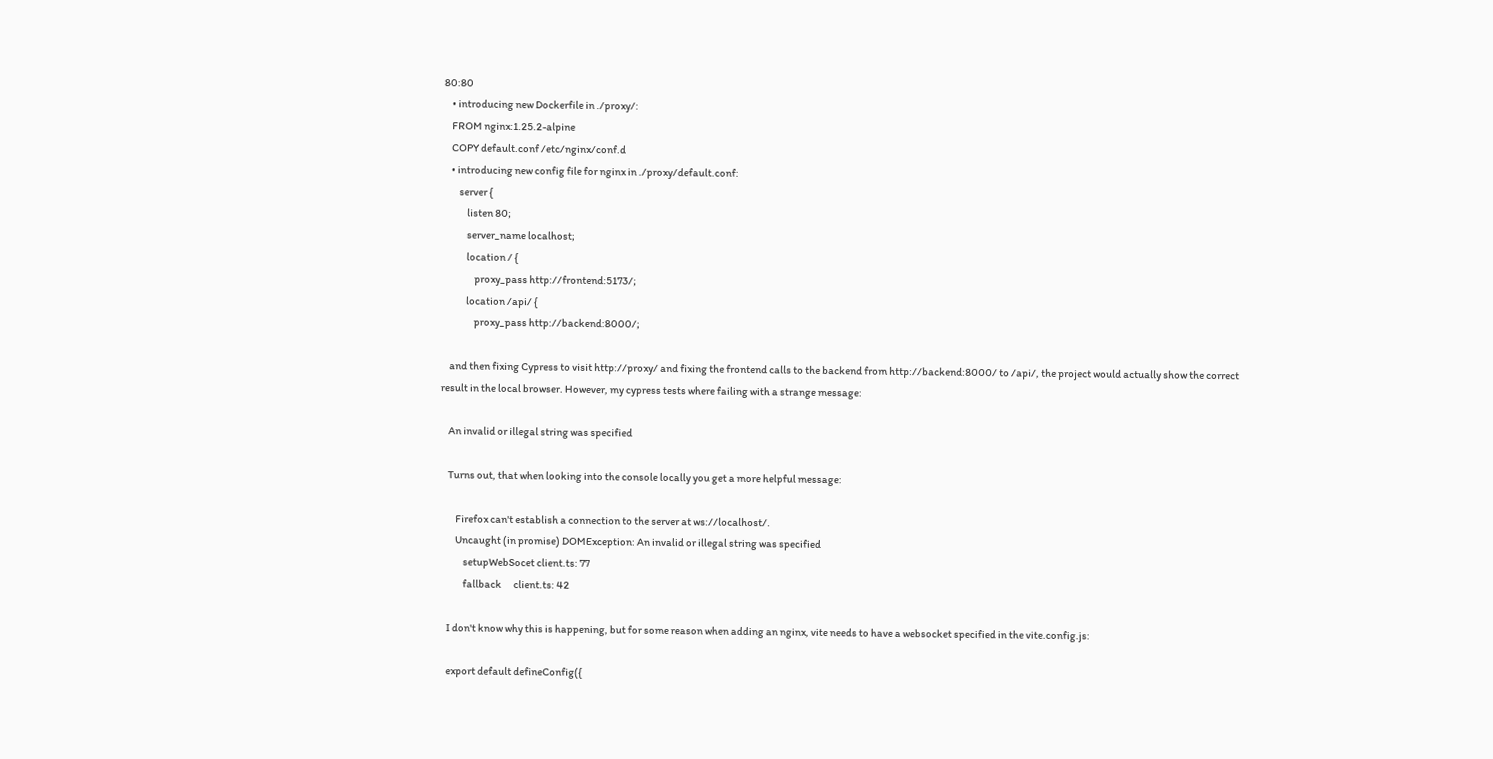80:80
    • introducing new Dockerfile in ./proxy/:
    FROM nginx:1.25.2-alpine
    COPY default.conf /etc/nginx/conf.d
    • introducing new config file for nginx in ./proxy/default.conf:
        server {
            listen 80;
            server_name localhost;
            location / {
                proxy_pass http://frontend:5173/;
            location /api/ {
                proxy_pass http://backend:8000/;

    and then fixing Cypress to visit http://proxy/ and fixing the frontend calls to the backend from http://backend:8000/ to /api/, the project would actually show the correct result in the local browser. However, my cypress tests where failing with a strange message:

    An invalid or illegal string was specified

    Turns out, that when looking into the console locally you get a more helpful message:

        Firefox can't establish a connection to the server at ws://localhost/.
        Uncaught (in promise) DOMException: An invalid or illegal string was specified
            setupWebSocet client.ts: 77
            fallback      client.ts: 42

    I don't know why this is happening, but for some reason when adding an nginx, vite needs to have a websocket specified in the vite.config.js:

    export default defineConfig({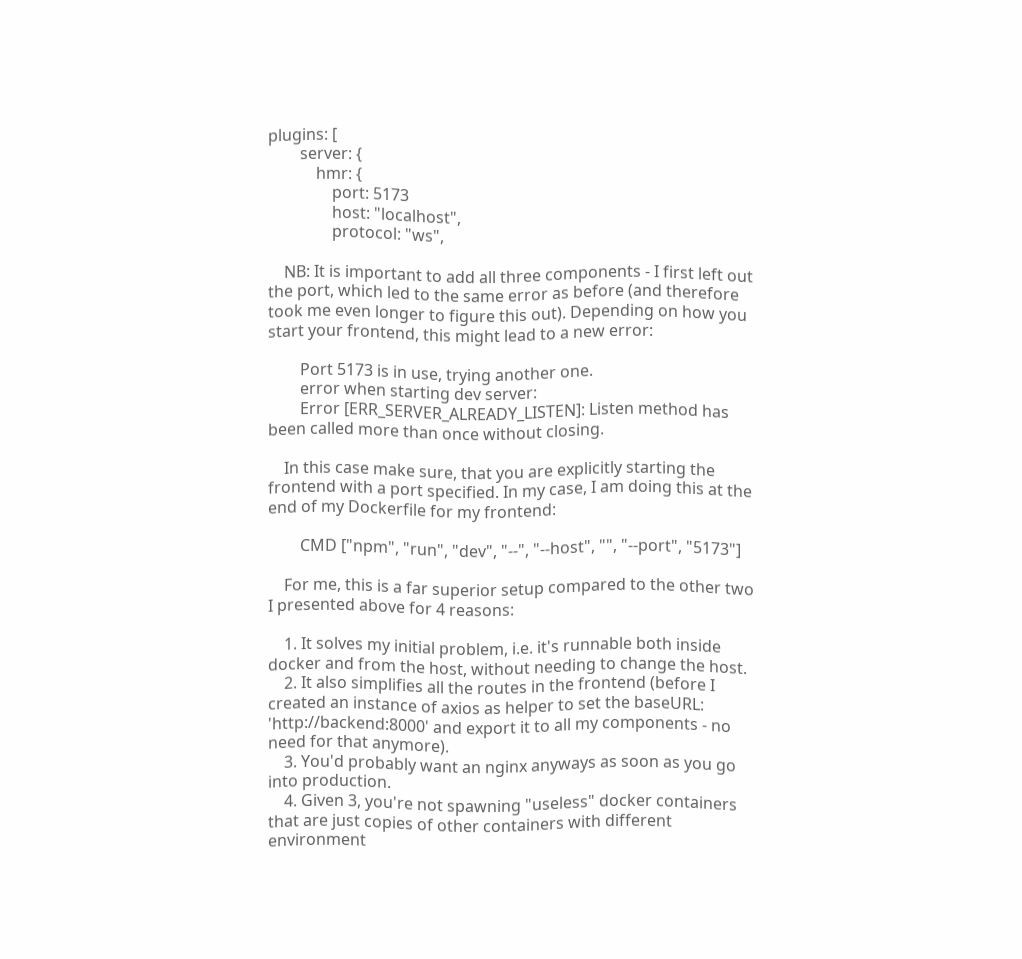plugins: [
        server: {
            hmr: {
                port: 5173
                host: "localhost",
                protocol: "ws",

    NB: It is important to add all three components - I first left out the port, which led to the same error as before (and therefore took me even longer to figure this out). Depending on how you start your frontend, this might lead to a new error:

        Port 5173 is in use, trying another one.
        error when starting dev server:
        Error [ERR_SERVER_ALREADY_LISTEN]: Listen method has been called more than once without closing.

    In this case make sure, that you are explicitly starting the frontend with a port specified. In my case, I am doing this at the end of my Dockerfile for my frontend:

        CMD ["npm", "run", "dev", "--", "--host", "", "--port", "5173"]

    For me, this is a far superior setup compared to the other two I presented above for 4 reasons:

    1. It solves my initial problem, i.e. it's runnable both inside docker and from the host, without needing to change the host.
    2. It also simplifies all the routes in the frontend (before I created an instance of axios as helper to set the baseURL: 'http://backend:8000' and export it to all my components - no need for that anymore).
    3. You'd probably want an nginx anyways as soon as you go into production.
    4. Given 3, you're not spawning "useless" docker containers that are just copies of other containers with different environment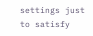settings just to satisfy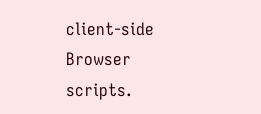client-side Browser scripts.